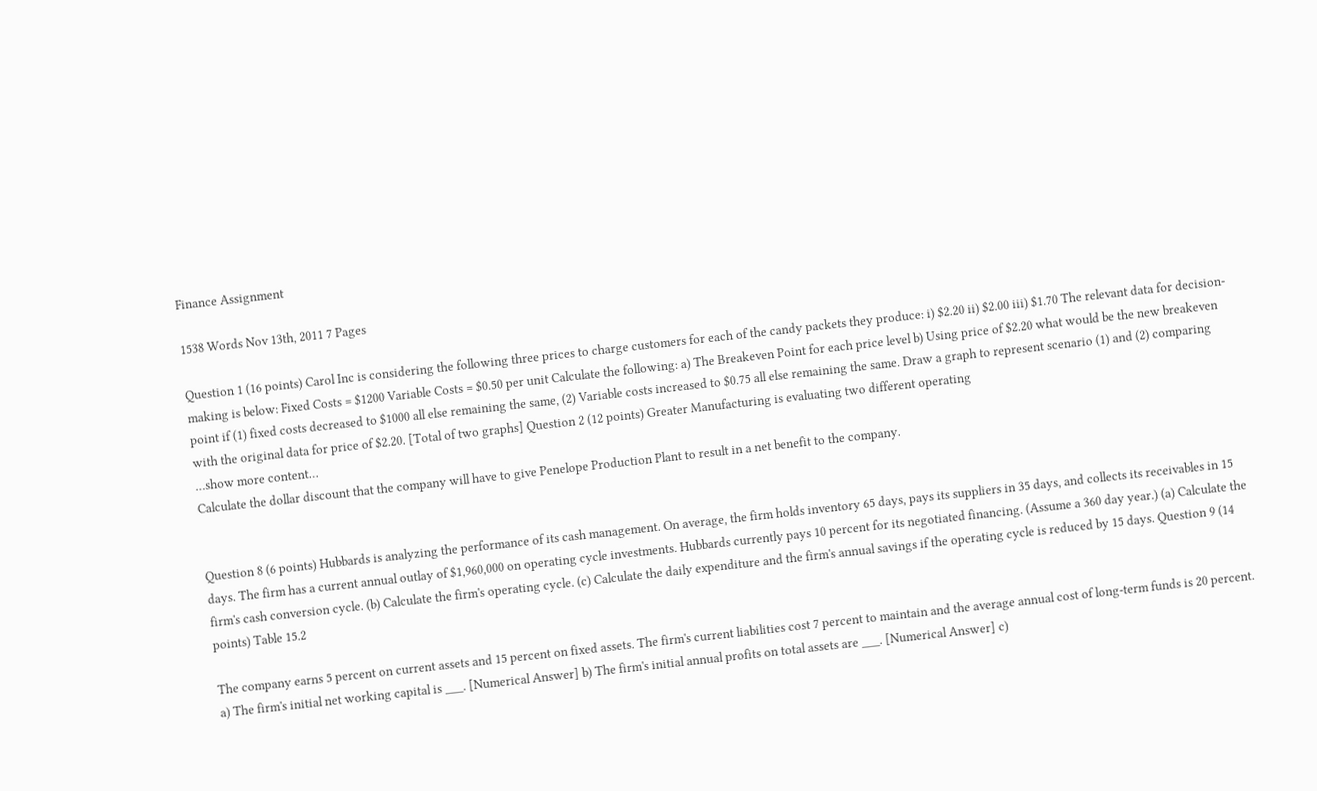Finance Assignment

1538 Words Nov 13th, 2011 7 Pages

Question 1 (16 points) Carol Inc is considering the following three prices to charge customers for each of the candy packets they produce: i) $2.20 ii) $2.00 iii) $1.70 The relevant data for decision-making is below: Fixed Costs = $1200 Variable Costs = $0.50 per unit Calculate the following: a) The Breakeven Point for each price level b) Using price of $2.20 what would be the new breakeven point if (1) fixed costs decreased to $1000 all else remaining the same, (2) Variable costs increased to $0.75 all else remaining the same. Draw a graph to represent scenario (1) and (2) comparing with the original data for price of $2.20. [Total of two graphs] Question 2 (12 points) Greater Manufacturing is evaluating two different operating
…show more content…
Calculate the dollar discount that the company will have to give Penelope Production Plant to result in a net benefit to the company.


Question 8 (6 points) Hubbards is analyzing the performance of its cash management. On average, the firm holds inventory 65 days, pays its suppliers in 35 days, and collects its receivables in 15 days. The firm has a current annual outlay of $1,960,000 on operating cycle investments. Hubbards currently pays 10 percent for its negotiated financing. (Assume a 360 day year.) (a) Calculate the firm's cash conversion cycle. (b) Calculate the firm's operating cycle. (c) Calculate the daily expenditure and the firm's annual savings if the operating cycle is reduced by 15 days. Question 9 (14 points) Table 15.2

The company earns 5 percent on current assets and 15 percent on fixed assets. The firm's current liabilities cost 7 percent to maintain and the average annual cost of long-term funds is 20 percent. a) The firm's initial net working capital is ___. [Numerical Answer] b) The firm's initial annual profits on total assets are ___. [Numerical Answer] c)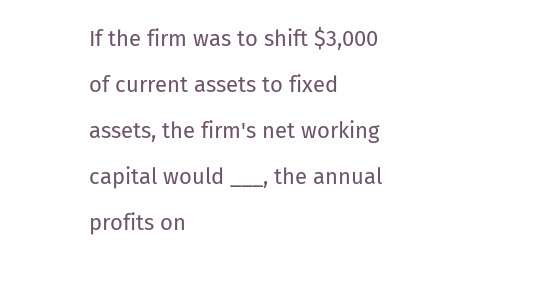If the firm was to shift $3,000 of current assets to fixed assets, the firm's net working capital would ___, the annual profits on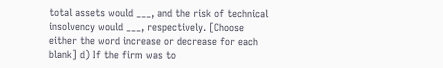total assets would ___, and the risk of technical insolvency would ___, respectively. [Choose either the word increase or decrease for each blank] d) If the firm was to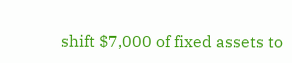shift $7,000 of fixed assets to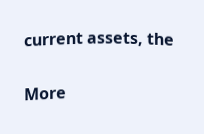current assets, the

More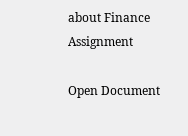about Finance Assignment

Open Document